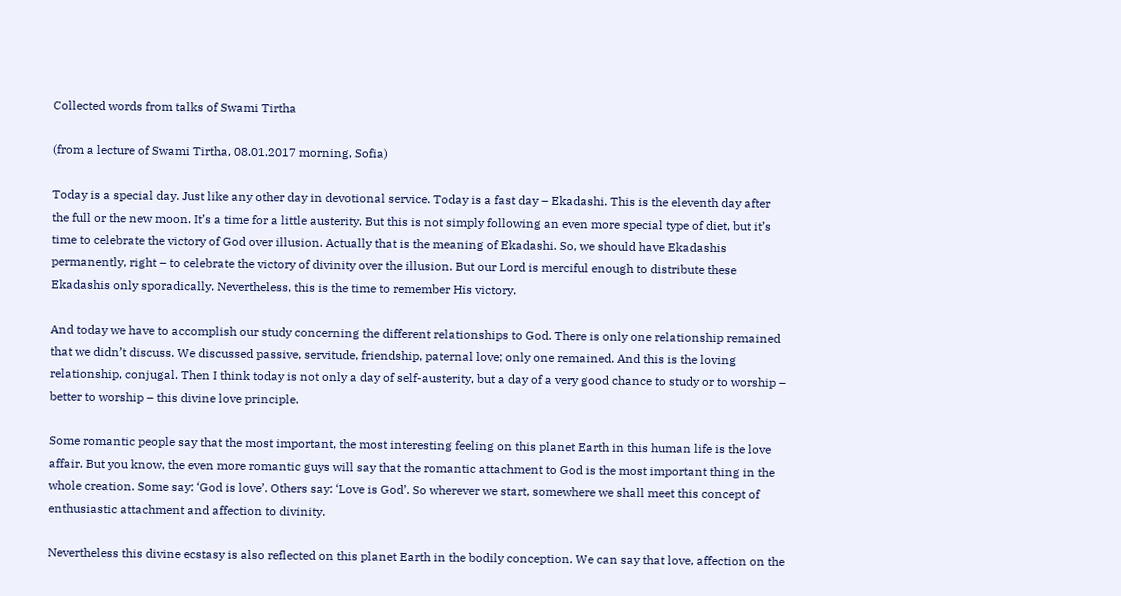Collected words from talks of Swami Tirtha

(from a lecture of Swami Tirtha, 08.01.2017 morning, Sofia)

Today is a special day. Just like any other day in devotional service. Today is a fast day – Ekadashi. This is the eleventh day after the full or the new moon. It’s a time for a little austerity. But this is not simply following an even more special type of diet, but it’s time to celebrate the victory of God over illusion. Actually that is the meaning of Ekadashi. So, we should have Ekadashis permanently, right – to celebrate the victory of divinity over the illusion. But our Lord is merciful enough to distribute these Ekadashis only sporadically. Nevertheless, this is the time to remember His victory.

And today we have to accomplish our study concerning the different relationships to God. There is only one relationship remained that we didn’t discuss. We discussed passive, servitude, friendship, paternal love; only one remained. And this is the loving relationship, conjugal. Then I think today is not only a day of self-austerity, but a day of a very good chance to study or to worship – better to worship – this divine love principle.

Some romantic people say that the most important, the most interesting feeling on this planet Earth in this human life is the love affair. But you know, the even more romantic guys will say that the romantic attachment to God is the most important thing in the whole creation. Some say: ‘God is love’. Others say: ‘Love is God’. So wherever we start, somewhere we shall meet this concept of enthusiastic attachment and affection to divinity.

Nevertheless this divine ecstasy is also reflected on this planet Earth in the bodily conception. We can say that love, affection on the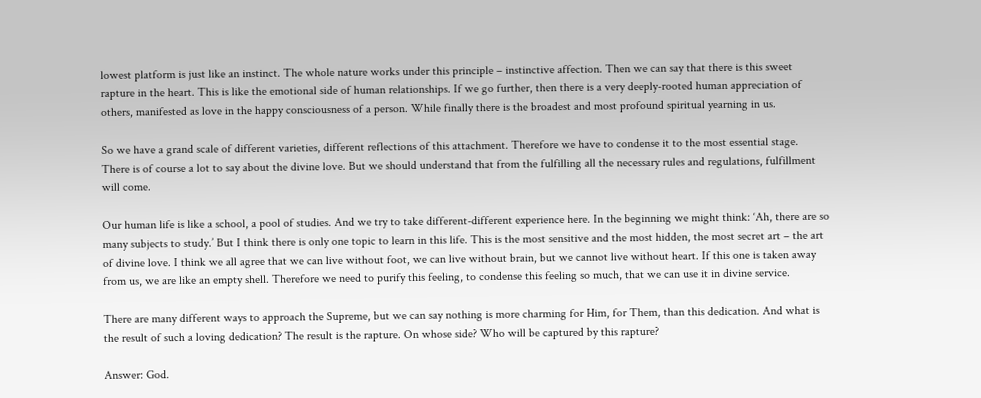lowest platform is just like an instinct. The whole nature works under this principle – instinctive affection. Then we can say that there is this sweet rapture in the heart. This is like the emotional side of human relationships. If we go further, then there is a very deeply-rooted human appreciation of others, manifested as love in the happy consciousness of a person. While finally there is the broadest and most profound spiritual yearning in us.

So we have a grand scale of different varieties, different reflections of this attachment. Therefore we have to condense it to the most essential stage. There is of course a lot to say about the divine love. But we should understand that from the fulfilling all the necessary rules and regulations, fulfillment will come.

Our human life is like a school, a pool of studies. And we try to take different-different experience here. In the beginning we might think: ‘Ah, there are so many subjects to study.’ But I think there is only one topic to learn in this life. This is the most sensitive and the most hidden, the most secret art – the art of divine love. I think we all agree that we can live without foot, we can live without brain, but we cannot live without heart. If this one is taken away from us, we are like an empty shell. Therefore we need to purify this feeling, to condense this feeling so much, that we can use it in divine service.

There are many different ways to approach the Supreme, but we can say nothing is more charming for Him, for Them, than this dedication. And what is the result of such a loving dedication? The result is the rapture. On whose side? Who will be captured by this rapture?

Answer: God.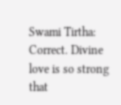Swami Tirtha: Correct. Divine love is so strong that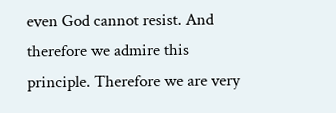even God cannot resist. And therefore we admire this principle. Therefore we are very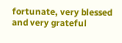fortunate, very blessed and very grateful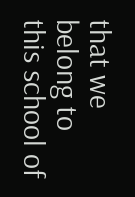that we belong to this school of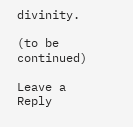divinity.

(to be continued)

Leave a Reply